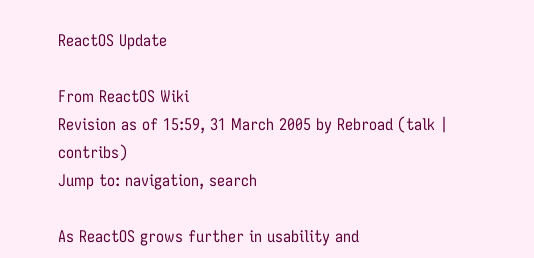ReactOS Update

From ReactOS Wiki
Revision as of 15:59, 31 March 2005 by Rebroad (talk | contribs)
Jump to: navigation, search

As ReactOS grows further in usability and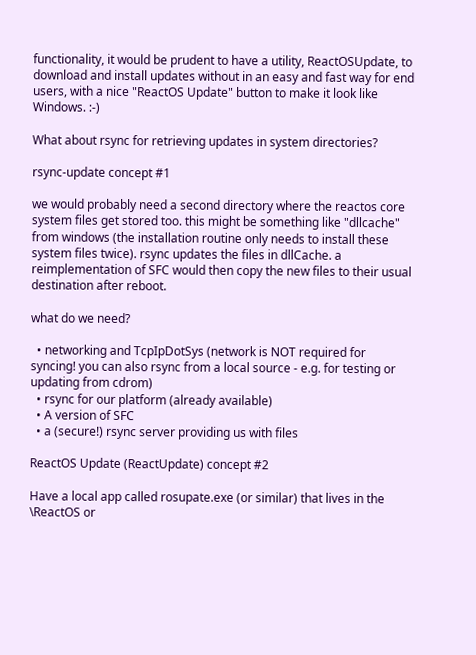functionality, it would be prudent to have a utility, ReactOSUpdate, to download and install updates without in an easy and fast way for end users, with a nice "ReactOS Update" button to make it look like Windows. :-)

What about rsync for retrieving updates in system directories?

rsync-update concept #1

we would probably need a second directory where the reactos core system files get stored too. this might be something like "dllcache" from windows (the installation routine only needs to install these system files twice). rsync updates the files in dllCache. a reimplementation of SFC would then copy the new files to their usual destination after reboot.

what do we need?

  • networking and TcpIpDotSys (network is NOT required for syncing! you can also rsync from a local source - e.g. for testing or updating from cdrom)
  • rsync for our platform (already available)
  • A version of SFC
  • a (secure!) rsync server providing us with files

ReactOS Update (ReactUpdate) concept #2

Have a local app called rosupate.exe (or similar) that lives in the \ReactOS or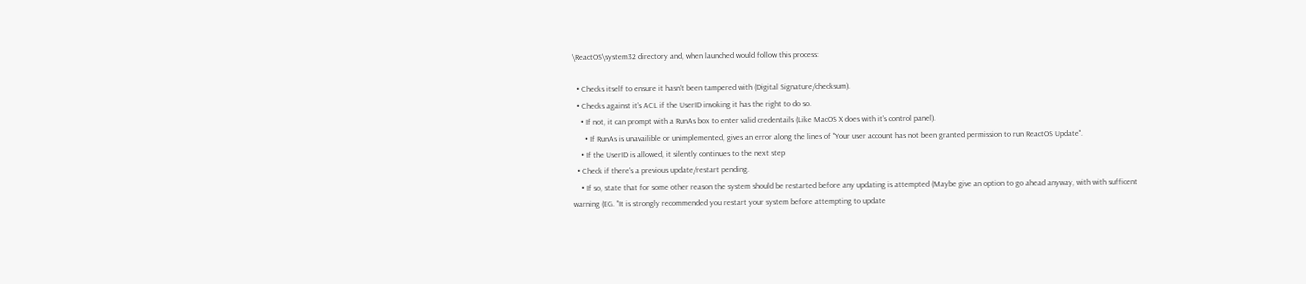\ReactOS\system32 directory and, when launched would follow this process:

  • Checks itself to ensure it hasn't been tampered with (Digital Signature/checksum).
  • Checks against it's ACL if the UserID invoking it has the right to do so.
    • If not, it can prompt with a RunAs box to enter valid credentails (Like MacOS X does with it's control panel).
      • If RunAs is unavailible or unimplemented, gives an error along the lines of "Your user account has not been granted permission to run ReactOS Update".
    • If the UserID is allowed, it silently continues to the next step
  • Check if there's a previous update/restart pending.
    • If so, state that for some other reason the system should be restarted before any updating is attempted (Maybe give an option to go ahead anyway, with with sufficent warning (EG. "It is strongly recommended you restart your system before attempting to update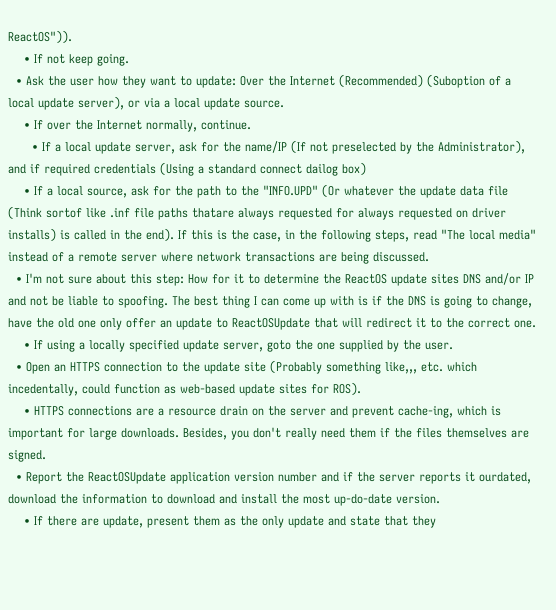ReactOS")).
    • If not keep going.
  • Ask the user how they want to update: Over the Internet (Recommended) (Suboption of a local update server), or via a local update source.
    • If over the Internet normally, continue.
      • If a local update server, ask for the name/IP (If not preselected by the Administrator), and if required credentials (Using a standard connect dailog box)
    • If a local source, ask for the path to the "INFO.UPD" (Or whatever the update data file (Think sortof like .inf file paths thatare always requested for always requested on driver installs) is called in the end). If this is the case, in the following steps, read "The local media" instead of a remote server where network transactions are being discussed.
  • I'm not sure about this step: How for it to determine the ReactOS update sites DNS and/or IP and not be liable to spoofing. The best thing I can come up with is if the DNS is going to change, have the old one only offer an update to ReactOSUpdate that will redirect it to the correct one.
    • If using a locally specified update server, goto the one supplied by the user.
  • Open an HTTPS connection to the update site (Probably something like,,, etc. which incedentally, could function as web-based update sites for ROS).
    • HTTPS connections are a resource drain on the server and prevent cache-ing, which is important for large downloads. Besides, you don't really need them if the files themselves are signed.
  • Report the ReactOSUpdate application version number and if the server reports it ourdated, download the information to download and install the most up-do-date version.
    • If there are update, present them as the only update and state that they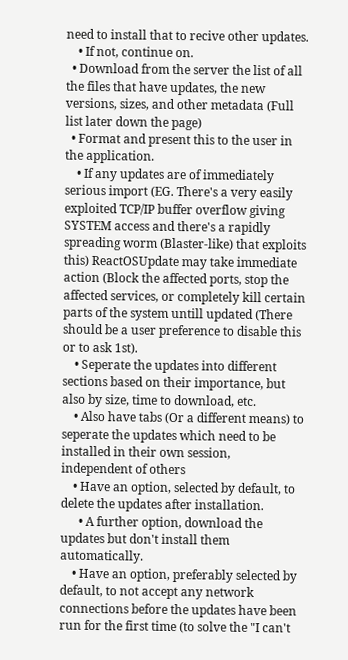need to install that to recive other updates.
    • If not, continue on.
  • Download from the server the list of all the files that have updates, the new versions, sizes, and other metadata (Full list later down the page)
  • Format and present this to the user in the application.
    • If any updates are of immediately serious import (EG. There's a very easily exploited TCP/IP buffer overflow giving SYSTEM access and there's a rapidly spreading worm (Blaster-like) that exploits this) ReactOSUpdate may take immediate action (Block the affected ports, stop the affected services, or completely kill certain parts of the system untill updated (There should be a user preference to disable this or to ask 1st).
    • Seperate the updates into different sections based on their importance, but also by size, time to download, etc.
    • Also have tabs (Or a different means) to seperate the updates which need to be installed in their own session, independent of others
    • Have an option, selected by default, to delete the updates after installation.
      • A further option, download the updates but don't install them automatically.
    • Have an option, preferably selected by default, to not accept any network connections before the updates have been run for the first time (to solve the "I can't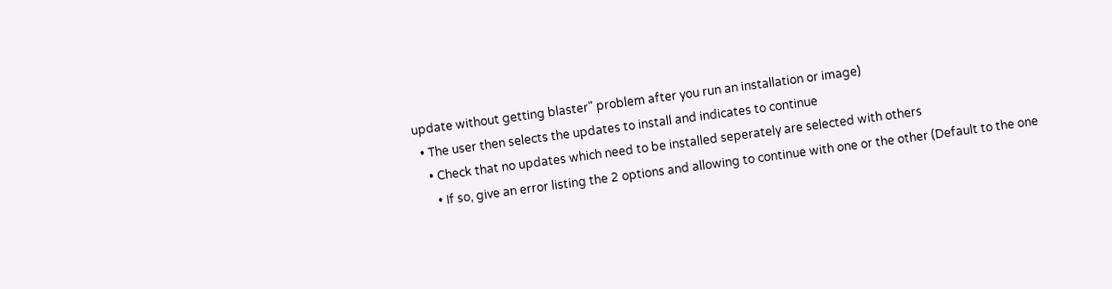update without getting blaster" problem after you run an installation or image)
  • The user then selects the updates to install and indicates to continue
    • Check that no updates which need to be installed seperately are selected with others
      • If so, give an error listing the 2 options and allowing to continue with one or the other (Default to the one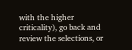with the higher criticality), go back and review the selections, or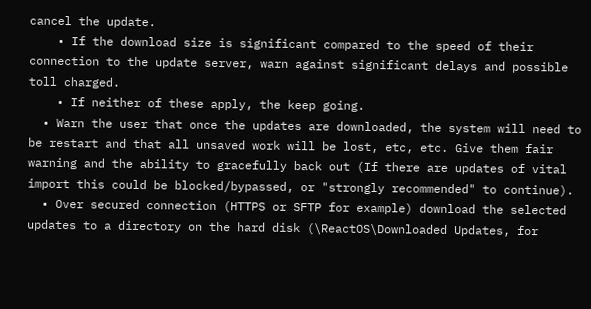cancel the update.
    • If the download size is significant compared to the speed of their connection to the update server, warn against significant delays and possible toll charged.
    • If neither of these apply, the keep going.
  • Warn the user that once the updates are downloaded, the system will need to be restart and that all unsaved work will be lost, etc, etc. Give them fair warning and the ability to gracefully back out (If there are updates of vital import this could be blocked/bypassed, or "strongly recommended" to continue).
  • Over secured connection (HTTPS or SFTP for example) download the selected updates to a directory on the hard disk (\ReactOS\Downloaded Updates, for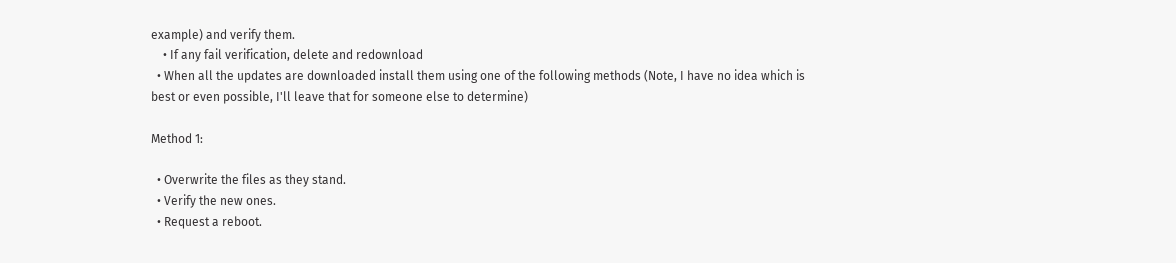example) and verify them.
    • If any fail verification, delete and redownload
  • When all the updates are downloaded install them using one of the following methods (Note, I have no idea which is best or even possible, I'll leave that for someone else to determine)

Method 1:

  • Overwrite the files as they stand.
  • Verify the new ones.
  • Request a reboot.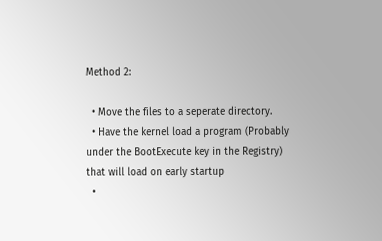Method 2:

  • Move the files to a seperate directory.
  • Have the kernel load a program (Probably under the BootExecute key in the Registry) that will load on early startup
  •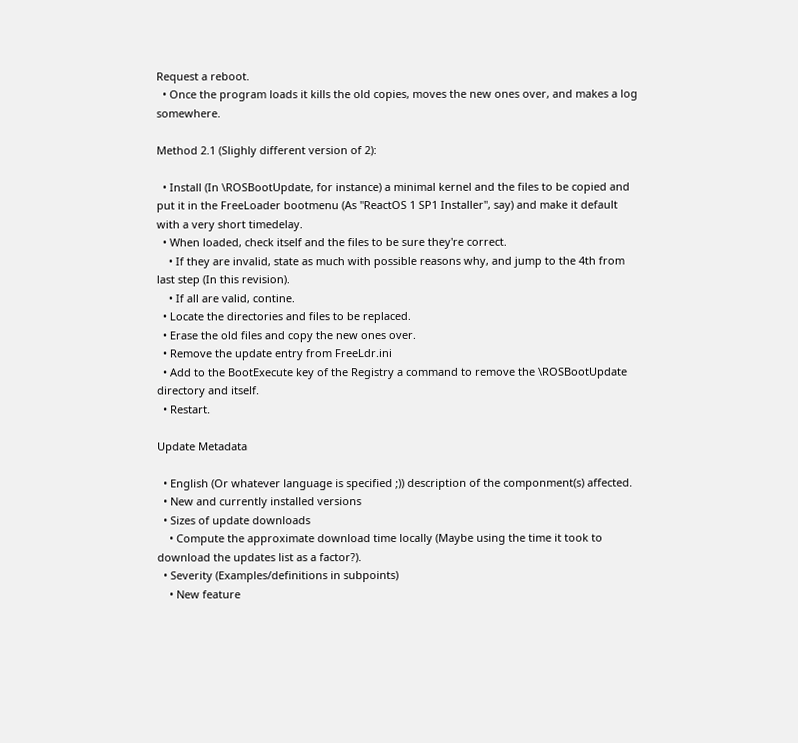Request a reboot.
  • Once the program loads it kills the old copies, moves the new ones over, and makes a log somewhere.

Method 2.1 (Slighly different version of 2):

  • Install (In \ROSBootUpdate, for instance) a minimal kernel and the files to be copied and put it in the FreeLoader bootmenu (As "ReactOS 1 SP1 Installer", say) and make it default with a very short timedelay.
  • When loaded, check itself and the files to be sure they're correct.
    • If they are invalid, state as much with possible reasons why, and jump to the 4th from last step (In this revision).
    • If all are valid, contine.
  • Locate the directories and files to be replaced.
  • Erase the old files and copy the new ones over.
  • Remove the update entry from FreeLdr.ini
  • Add to the BootExecute key of the Registry a command to remove the \ROSBootUpdate directory and itself.
  • Restart.

Update Metadata

  • English (Or whatever language is specified ;)) description of the componment(s) affected.
  • New and currently installed versions
  • Sizes of update downloads
    • Compute the approximate download time locally (Maybe using the time it took to download the updates list as a factor?).
  • Severity (Examples/definitions in subpoints)
    • New feature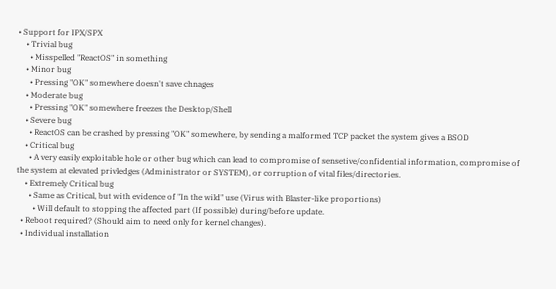• Support for IPX/SPX
    • Trivial bug
      • Misspelled "ReactOS" in something
    • Minor bug
      • Pressing "OK" somewhere doesn't save chnages
    • Moderate bug
      • Pressing "OK" somewhere freezes the Desktop/Shell
    • Severe bug
      • ReactOS can be crashed by pressing "OK" somewhere, by sending a malformed TCP packet the system gives a BSOD
    • Critical bug
      • A very easily exploitable hole or other bug which can lead to compromise of sensetive/confidential information, compromise of the system at elevated privledges (Administrator or SYSTEM), or corruption of vital files/directories.
    • Extremely Critical bug
      • Same as Critical, but with evidence of "In the wild" use (Virus with Blaster-like proportions)
        • Will default to stopping the affected part (If possible) during/before update.
  • Reboot required? (Should aim to need only for kernel changes).
  • Individual installation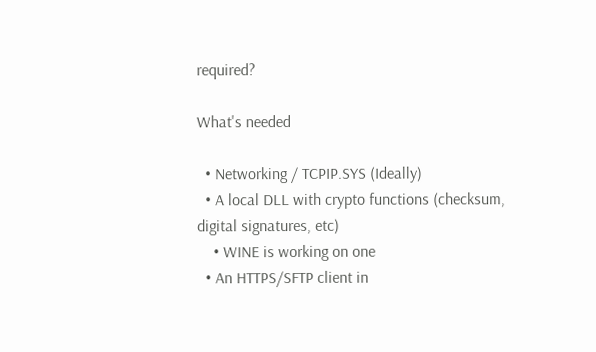required?

What's needed

  • Networking / TCPIP.SYS (Ideally)
  • A local DLL with crypto functions (checksum, digital signatures, etc)
    • WINE is working on one
  • An HTTPS/SFTP client in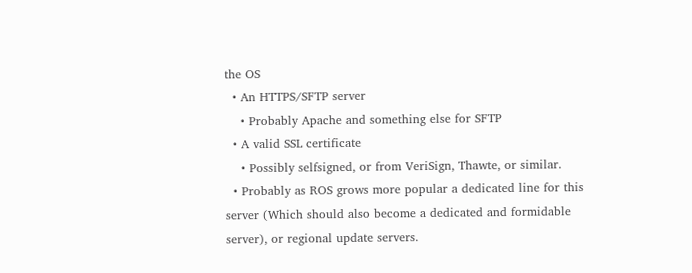the OS
  • An HTTPS/SFTP server
    • Probably Apache and something else for SFTP
  • A valid SSL certificate
    • Possibly selfsigned, or from VeriSign, Thawte, or similar.
  • Probably as ROS grows more popular a dedicated line for this server (Which should also become a dedicated and formidable server), or regional update servers.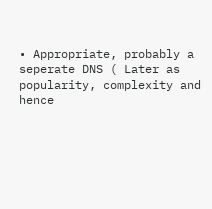• Appropriate, probably a seperate DNS ( Later as popularity, complexity and hence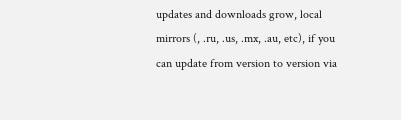updates and downloads grow, local mirrors (, .ru, .us, .mx, .au, etc), if you can update from version to version via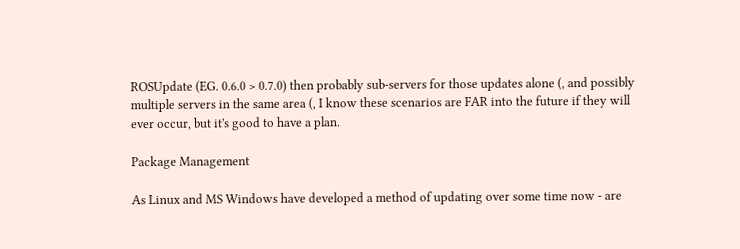ROSUpdate (EG. 0.6.0 > 0.7.0) then probably sub-servers for those updates alone (, and possibly multiple servers in the same area (, I know these scenarios are FAR into the future if they will ever occur, but it's good to have a plan.

Package Management

As Linux and MS Windows have developed a method of updating over some time now - are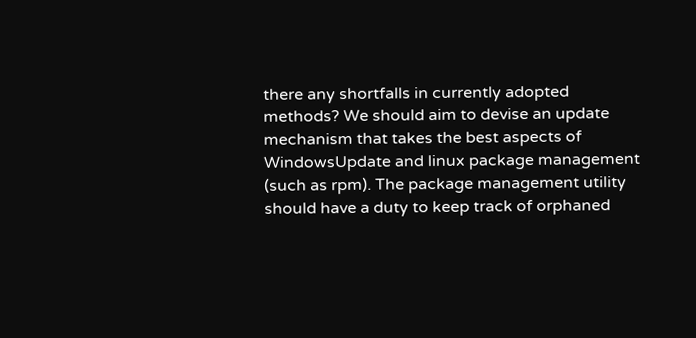there any shortfalls in currently adopted methods? We should aim to devise an update mechanism that takes the best aspects of WindowsUpdate and linux package management (such as rpm). The package management utility should have a duty to keep track of orphaned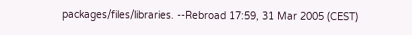packages/files/libraries. --Rebroad 17:59, 31 Mar 2005 (CEST)